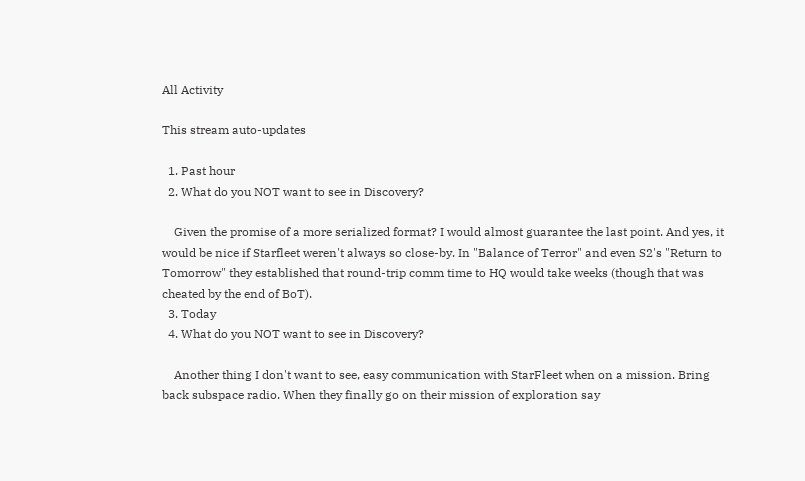All Activity

This stream auto-updates

  1. Past hour
  2. What do you NOT want to see in Discovery?

    Given the promise of a more serialized format? I would almost guarantee the last point. And yes, it would be nice if Starfleet weren't always so close-by. In "Balance of Terror" and even S2's "Return to Tomorrow" they established that round-trip comm time to HQ would take weeks (though that was cheated by the end of BoT).
  3. Today
  4. What do you NOT want to see in Discovery?

    Another thing I don't want to see, easy communication with StarFleet when on a mission. Bring back subspace radio. When they finally go on their mission of exploration say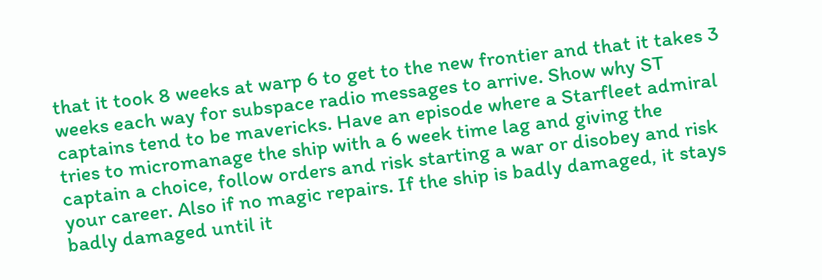that it took 8 weeks at warp 6 to get to the new frontier and that it takes 3 weeks each way for subspace radio messages to arrive. Show why ST captains tend to be mavericks. Have an episode where a Starfleet admiral tries to micromanage the ship with a 6 week time lag and giving the captain a choice, follow orders and risk starting a war or disobey and risk your career. Also if no magic repairs. If the ship is badly damaged, it stays badly damaged until it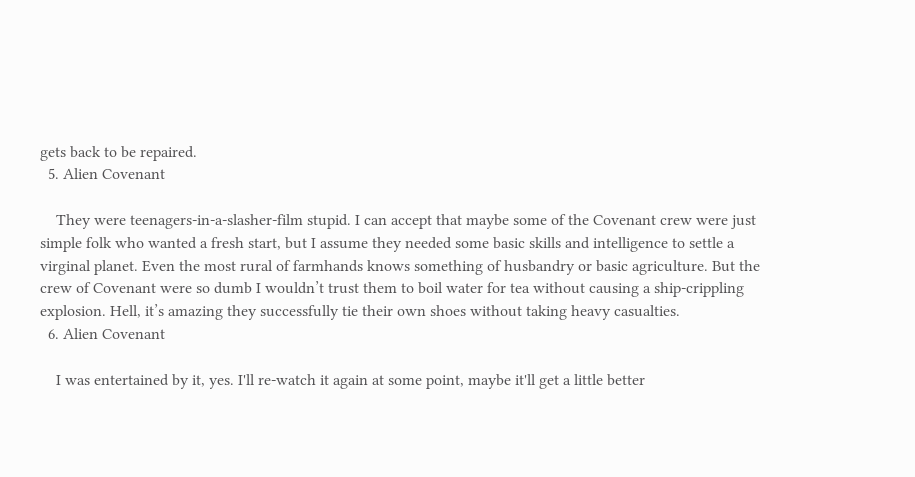gets back to be repaired.
  5. Alien Covenant

    They were teenagers-in-a-slasher-film stupid. I can accept that maybe some of the Covenant crew were just simple folk who wanted a fresh start, but I assume they needed some basic skills and intelligence to settle a virginal planet. Even the most rural of farmhands knows something of husbandry or basic agriculture. But the crew of Covenant were so dumb I wouldn’t trust them to boil water for tea without causing a ship-crippling explosion. Hell, it’s amazing they successfully tie their own shoes without taking heavy casualties.
  6. Alien Covenant

    I was entertained by it, yes. I'll re-watch it again at some point, maybe it'll get a little better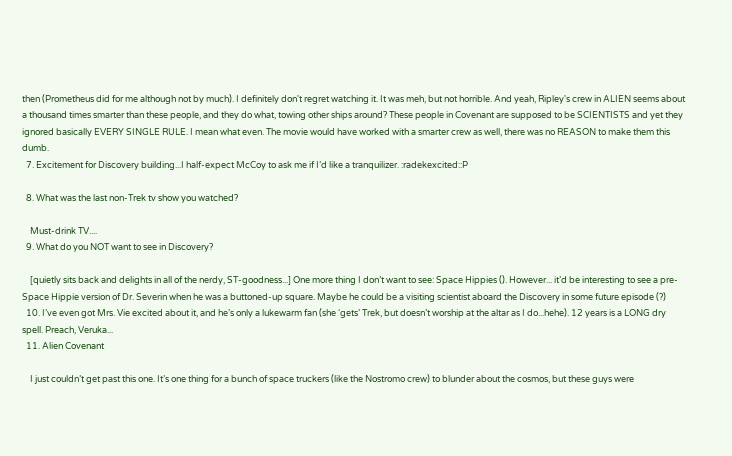then (Prometheus did for me although not by much). I definitely don't regret watching it. It was meh, but not horrible. And yeah, Ripley's crew in ALIEN seems about a thousand times smarter than these people, and they do what, towing other ships around? These people in Covenant are supposed to be SCIENTISTS and yet they ignored basically EVERY SINGLE RULE. I mean what even. The movie would have worked with a smarter crew as well, there was no REASON to make them this dumb.
  7. Excitement for Discovery building...I half-expect McCoy to ask me if I’d like a tranquilizer. :radekexcited::P

  8. What was the last non-Trek tv show you watched?

    Must-drink TV....
  9. What do you NOT want to see in Discovery?

    [quietly sits back and delights in all of the nerdy, ST-goodness...] One more thing I don’t want to see: Space Hippies (). However... it’d be interesting to see a pre-Space Hippie version of Dr. Severin when he was a buttoned-up square. Maybe he could be a visiting scientist aboard the Discovery in some future episode (?)
  10. I’ve even got Mrs. Vie excited about it, and he’s only a lukewarm fan (she ‘gets’ Trek, but doesn’t worship at the altar as I do...hehe). 12 years is a LONG dry spell. Preach, Veruka...
  11. Alien Covenant

    I just couldn’t get past this one. It’s one thing for a bunch of space truckers (like the Nostromo crew) to blunder about the cosmos, but these guys were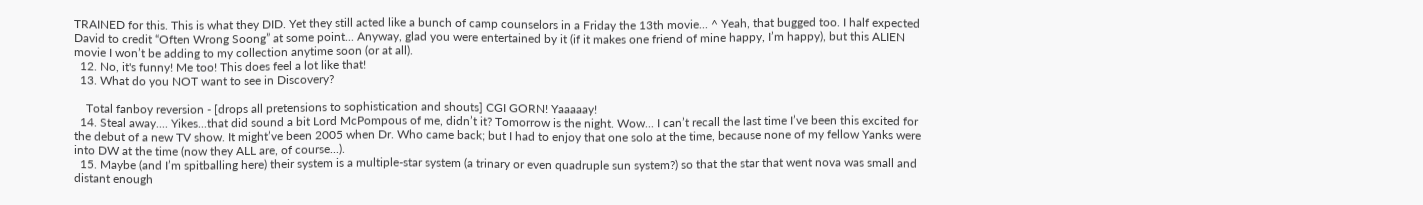TRAINED for this. This is what they DID. Yet they still acted like a bunch of camp counselors in a Friday the 13th movie... ^ Yeah, that bugged too. I half expected David to credit “Often Wrong Soong” at some point... Anyway, glad you were entertained by it (if it makes one friend of mine happy, I’m happy), but this ALIEN movie I won’t be adding to my collection anytime soon (or at all).
  12. No, it's funny! Me too! This does feel a lot like that!
  13. What do you NOT want to see in Discovery?

    Total fanboy reversion - [drops all pretensions to sophistication and shouts] CGI GORN! Yaaaaay!
  14. Steal away.... Yikes...that did sound a bit Lord McPompous of me, didn’t it? Tomorrow is the night. Wow... I can’t recall the last time I’ve been this excited for the debut of a new TV show. It might’ve been 2005 when Dr. Who came back; but I had to enjoy that one solo at the time, because none of my fellow Yanks were into DW at the time (now they ALL are, of course...).
  15. Maybe (and I’m spitballing here) their system is a multiple-star system (a trinary or even quadruple sun system?) so that the star that went nova was small and distant enough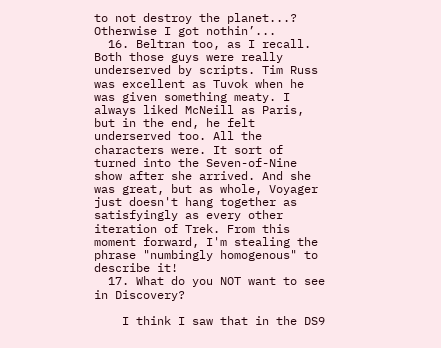to not destroy the planet...? Otherwise I got nothin’...
  16. Beltran too, as I recall. Both those guys were really underserved by scripts. Tim Russ was excellent as Tuvok when he was given something meaty. I always liked McNeill as Paris, but in the end, he felt underserved too. All the characters were. It sort of turned into the Seven-of-Nine show after she arrived. And she was great, but as whole, Voyager just doesn't hang together as satisfyingly as every other iteration of Trek. From this moment forward, I'm stealing the phrase "numbingly homogenous" to describe it!
  17. What do you NOT want to see in Discovery?

    I think I saw that in the DS9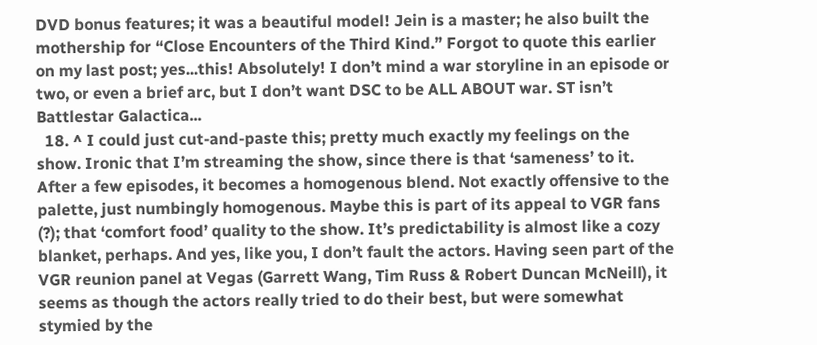DVD bonus features; it was a beautiful model! Jein is a master; he also built the mothership for “Close Encounters of the Third Kind.” Forgot to quote this earlier on my last post; yes...this! Absolutely! I don’t mind a war storyline in an episode or two, or even a brief arc, but I don’t want DSC to be ALL ABOUT war. ST isn’t Battlestar Galactica...
  18. ^ I could just cut-and-paste this; pretty much exactly my feelings on the show. Ironic that I’m streaming the show, since there is that ‘sameness’ to it. After a few episodes, it becomes a homogenous blend. Not exactly offensive to the palette, just numbingly homogenous. Maybe this is part of its appeal to VGR fans (?); that ‘comfort food’ quality to the show. It’s predictability is almost like a cozy blanket, perhaps. And yes, like you, I don’t fault the actors. Having seen part of the VGR reunion panel at Vegas (Garrett Wang, Tim Russ & Robert Duncan McNeill), it seems as though the actors really tried to do their best, but were somewhat stymied by the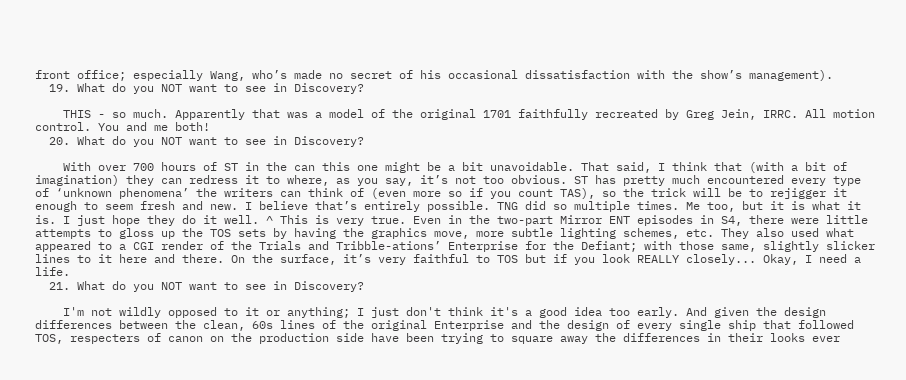front office; especially Wang, who’s made no secret of his occasional dissatisfaction with the show’s management).
  19. What do you NOT want to see in Discovery?

    THIS - so much. Apparently that was a model of the original 1701 faithfully recreated by Greg Jein, IRRC. All motion control. You and me both!
  20. What do you NOT want to see in Discovery?

    With over 700 hours of ST in the can this one might be a bit unavoidable. That said, I think that (with a bit of imagination) they can redress it to where, as you say, it’s not too obvious. ST has pretty much encountered every type of ‘unknown phenomena’ the writers can think of (even more so if you count TAS), so the trick will be to rejigger it enough to seem fresh and new. I believe that’s entirely possible. TNG did so multiple times. Me too, but it is what it is. I just hope they do it well. ^ This is very true. Even in the two-part Mirror ENT episodes in S4, there were little attempts to gloss up the TOS sets by having the graphics move, more subtle lighting schemes, etc. They also used what appeared to a CGI render of the Trials and Tribble-ations’ Enterprise for the Defiant; with those same, slightly slicker lines to it here and there. On the surface, it’s very faithful to TOS but if you look REALLY closely... Okay, I need a life.
  21. What do you NOT want to see in Discovery?

    I'm not wildly opposed to it or anything; I just don't think it's a good idea too early. And given the design differences between the clean, 60s lines of the original Enterprise and the design of every single ship that followed TOS, respecters of canon on the production side have been trying to square away the differences in their looks ever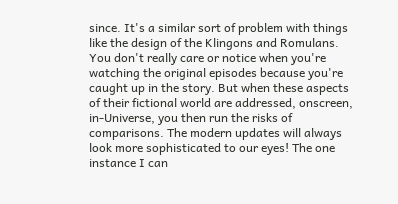since. It's a similar sort of problem with things like the design of the Klingons and Romulans. You don't really care or notice when you're watching the original episodes because you're caught up in the story. But when these aspects of their fictional world are addressed, onscreen, in-Universe, you then run the risks of comparisons. The modern updates will always look more sophisticated to our eyes! The one instance I can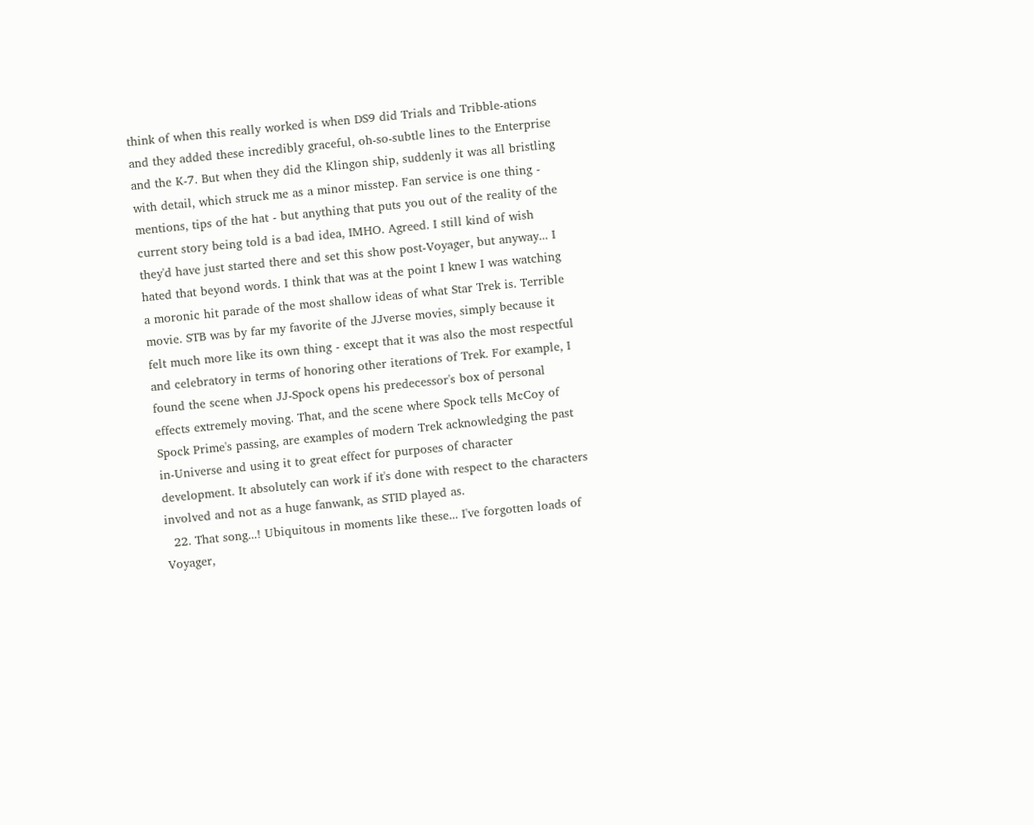think of when this really worked is when DS9 did Trials and Tribble-ations and they added these incredibly graceful, oh-so-subtle lines to the Enterprise and the K-7. But when they did the Klingon ship, suddenly it was all bristling with detail, which struck me as a minor misstep. Fan service is one thing - mentions, tips of the hat - but anything that puts you out of the reality of the current story being told is a bad idea, IMHO. Agreed. I still kind of wish they'd have just started there and set this show post-Voyager, but anyway... I hated that beyond words. I think that was at the point I knew I was watching a moronic hit parade of the most shallow ideas of what Star Trek is. Terrible movie. STB was by far my favorite of the JJverse movies, simply because it felt much more like its own thing - except that it was also the most respectful and celebratory in terms of honoring other iterations of Trek. For example, I found the scene when JJ-Spock opens his predecessor's box of personal effects extremely moving. That, and the scene where Spock tells McCoy of Spock Prime's passing, are examples of modern Trek acknowledging the past in-Universe and using it to great effect for purposes of character development. It absolutely can work if it's done with respect to the characters involved and not as a huge fanwank, as STID played as.
  22. That song...! Ubiquitous in moments like these... I've forgotten loads of Voyager,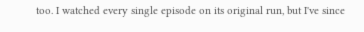too. I watched every single episode on its original run, but I've since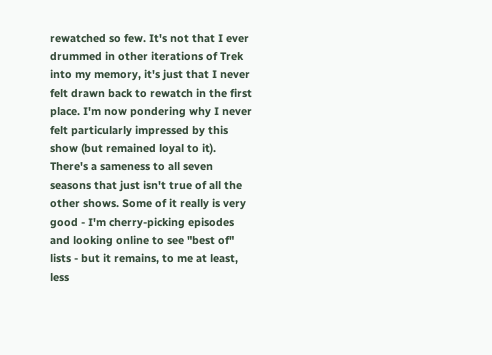rewatched so few. It's not that I ever drummed in other iterations of Trek into my memory, it's just that I never felt drawn back to rewatch in the first place. I'm now pondering why I never felt particularly impressed by this show (but remained loyal to it). There's a sameness to all seven seasons that just isn't true of all the other shows. Some of it really is very good - I'm cherry-picking episodes and looking online to see "best of" lists - but it remains, to me at least, less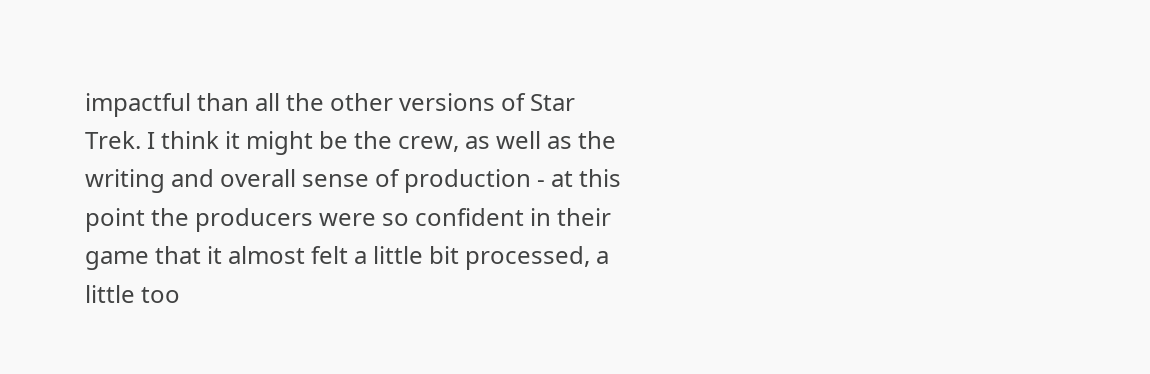impactful than all the other versions of Star Trek. I think it might be the crew, as well as the writing and overall sense of production - at this point the producers were so confident in their game that it almost felt a little bit processed, a little too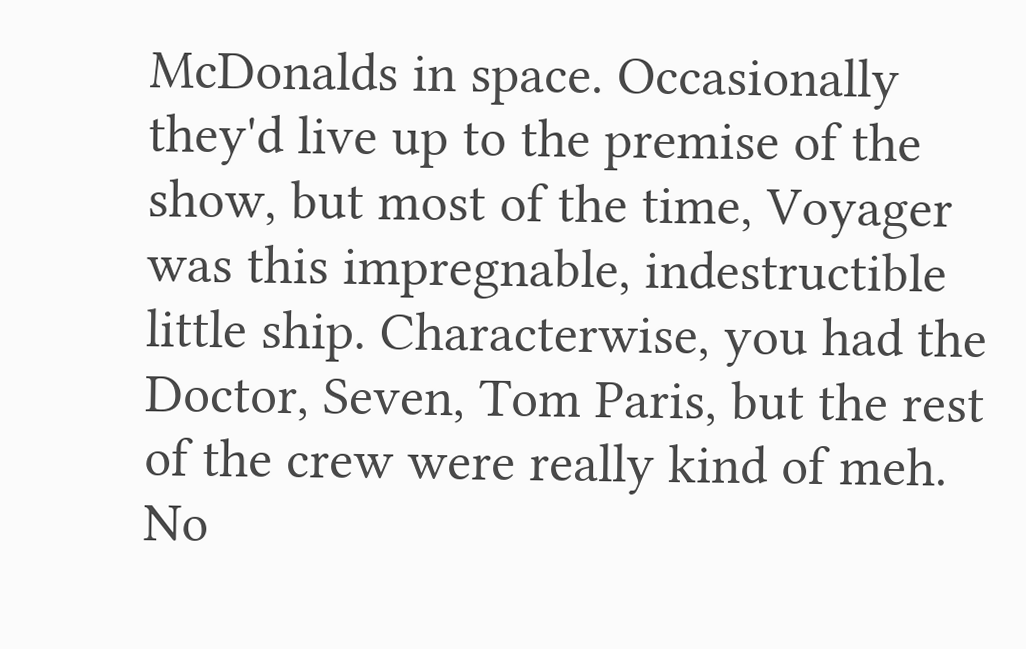McDonalds in space. Occasionally they'd live up to the premise of the show, but most of the time, Voyager was this impregnable, indestructible little ship. Characterwise, you had the Doctor, Seven, Tom Paris, but the rest of the crew were really kind of meh. No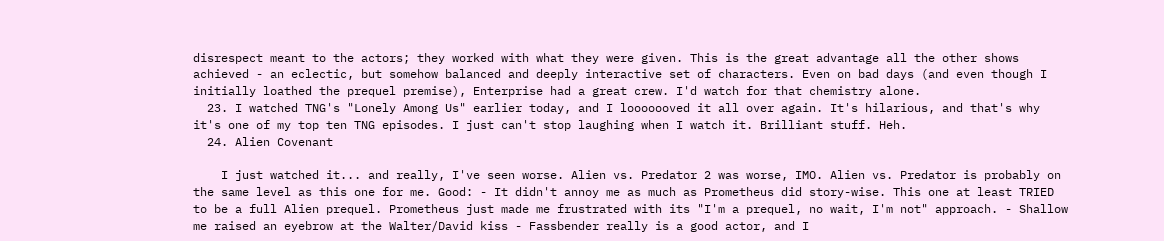disrespect meant to the actors; they worked with what they were given. This is the great advantage all the other shows achieved - an eclectic, but somehow balanced and deeply interactive set of characters. Even on bad days (and even though I initially loathed the prequel premise), Enterprise had a great crew. I'd watch for that chemistry alone.
  23. I watched TNG's "Lonely Among Us" earlier today, and I looooooved it all over again. It's hilarious, and that's why it's one of my top ten TNG episodes. I just can't stop laughing when I watch it. Brilliant stuff. Heh.
  24. Alien Covenant

    I just watched it... and really, I've seen worse. Alien vs. Predator 2 was worse, IMO. Alien vs. Predator is probably on the same level as this one for me. Good: - It didn't annoy me as much as Prometheus did story-wise. This one at least TRIED to be a full Alien prequel. Prometheus just made me frustrated with its "I'm a prequel, no wait, I'm not" approach. - Shallow me raised an eyebrow at the Walter/David kiss - Fassbender really is a good actor, and I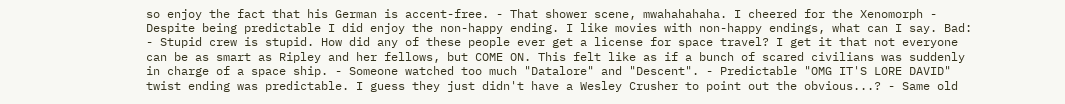so enjoy the fact that his German is accent-free. - That shower scene, mwahahahaha. I cheered for the Xenomorph - Despite being predictable I did enjoy the non-happy ending. I like movies with non-happy endings, what can I say. Bad: - Stupid crew is stupid. How did any of these people ever get a license for space travel? I get it that not everyone can be as smart as Ripley and her fellows, but COME ON. This felt like as if a bunch of scared civilians was suddenly in charge of a space ship. - Someone watched too much "Datalore" and "Descent". - Predictable "OMG IT'S LORE DAVID" twist ending was predictable. I guess they just didn't have a Wesley Crusher to point out the obvious...? - Same old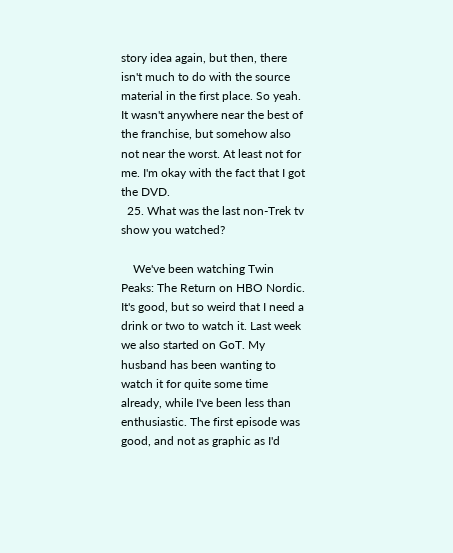story idea again, but then, there isn't much to do with the source material in the first place. So yeah. It wasn't anywhere near the best of the franchise, but somehow also not near the worst. At least not for me. I'm okay with the fact that I got the DVD.
  25. What was the last non-Trek tv show you watched?

    We've been watching Twin Peaks: The Return on HBO Nordic. It's good, but so weird that I need a drink or two to watch it. Last week we also started on GoT. My husband has been wanting to watch it for quite some time already, while I've been less than enthusiastic. The first episode was good, and not as graphic as I'd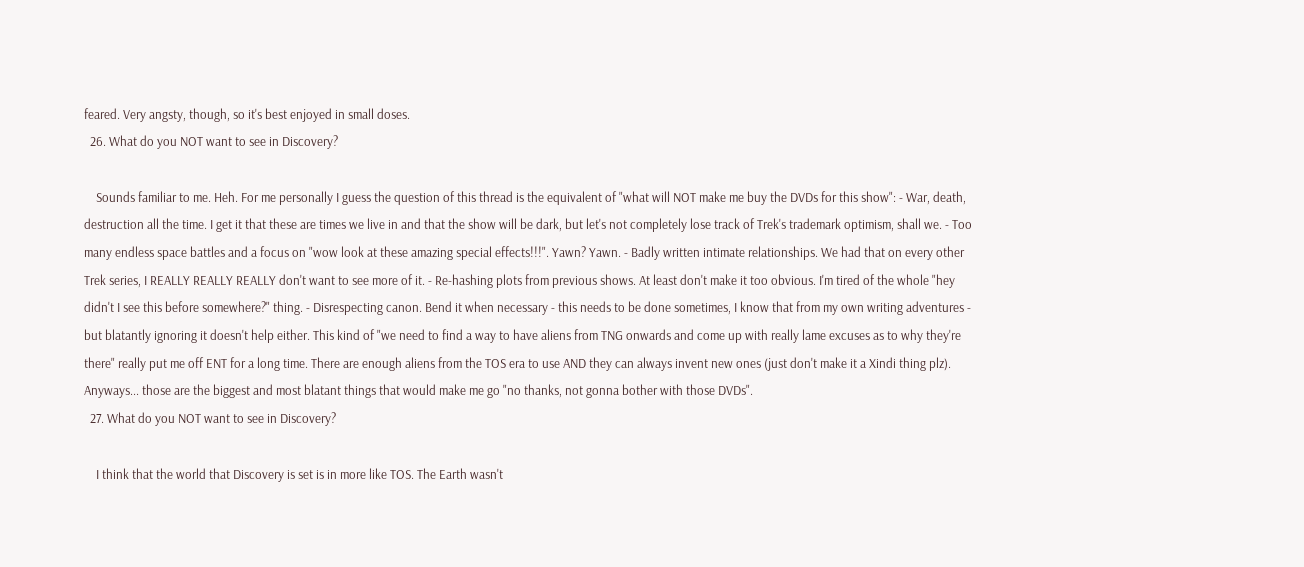feared. Very angsty, though, so it's best enjoyed in small doses.
  26. What do you NOT want to see in Discovery?

    Sounds familiar to me. Heh. For me personally I guess the question of this thread is the equivalent of "what will NOT make me buy the DVDs for this show": - War, death, destruction all the time. I get it that these are times we live in and that the show will be dark, but let's not completely lose track of Trek's trademark optimism, shall we. - Too many endless space battles and a focus on "wow look at these amazing special effects!!!". Yawn? Yawn. - Badly written intimate relationships. We had that on every other Trek series, I REALLY REALLY REALLY don't want to see more of it. - Re-hashing plots from previous shows. At least don't make it too obvious. I'm tired of the whole "hey didn't I see this before somewhere?" thing. - Disrespecting canon. Bend it when necessary - this needs to be done sometimes, I know that from my own writing adventures - but blatantly ignoring it doesn't help either. This kind of "we need to find a way to have aliens from TNG onwards and come up with really lame excuses as to why they're there" really put me off ENT for a long time. There are enough aliens from the TOS era to use AND they can always invent new ones (just don't make it a Xindi thing plz). Anyways... those are the biggest and most blatant things that would make me go "no thanks, not gonna bother with those DVDs".
  27. What do you NOT want to see in Discovery?

    I think that the world that Discovery is set is in more like TOS. The Earth wasn't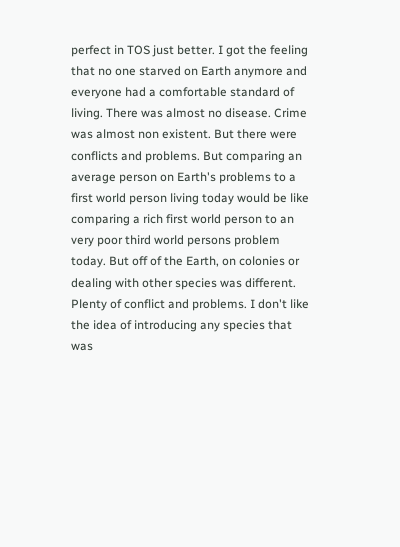perfect in TOS just better. I got the feeling that no one starved on Earth anymore and everyone had a comfortable standard of living. There was almost no disease. Crime was almost non existent. But there were conflicts and problems. But comparing an average person on Earth's problems to a first world person living today would be like comparing a rich first world person to an very poor third world persons problem today. But off of the Earth, on colonies or dealing with other species was different. Plenty of conflict and problems. I don't like the idea of introducing any species that was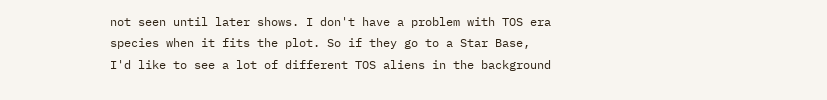not seen until later shows. I don't have a problem with TOS era species when it fits the plot. So if they go to a Star Base, I'd like to see a lot of different TOS aliens in the background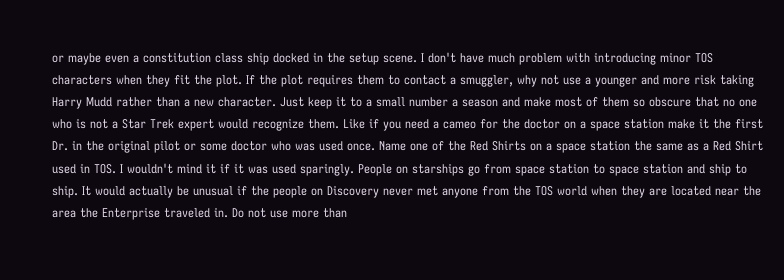or maybe even a constitution class ship docked in the setup scene. I don't have much problem with introducing minor TOS characters when they fit the plot. If the plot requires them to contact a smuggler, why not use a younger and more risk taking Harry Mudd rather than a new character. Just keep it to a small number a season and make most of them so obscure that no one who is not a Star Trek expert would recognize them. Like if you need a cameo for the doctor on a space station make it the first Dr. in the original pilot or some doctor who was used once. Name one of the Red Shirts on a space station the same as a Red Shirt used in TOS. I wouldn't mind it if it was used sparingly. People on starships go from space station to space station and ship to ship. It would actually be unusual if the people on Discovery never met anyone from the TOS world when they are located near the area the Enterprise traveled in. Do not use more than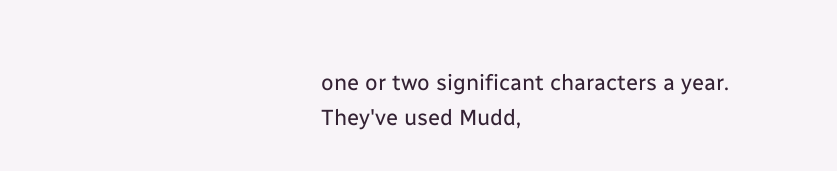one or two significant characters a year. They've used Mudd,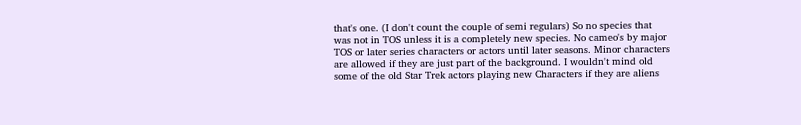that's one. (I don't count the couple of semi regulars) So no species that was not in TOS unless it is a completely new species. No cameo's by major TOS or later series characters or actors until later seasons. Minor characters are allowed if they are just part of the background. I wouldn't mind old some of the old Star Trek actors playing new Characters if they are aliens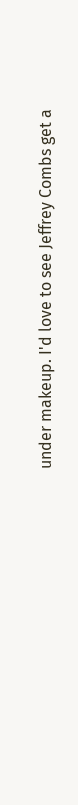under makeup. I'd love to see Jeffrey Combs get a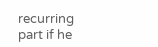recurring part if he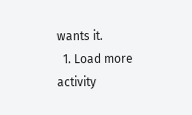wants it.
  1. Load more activity